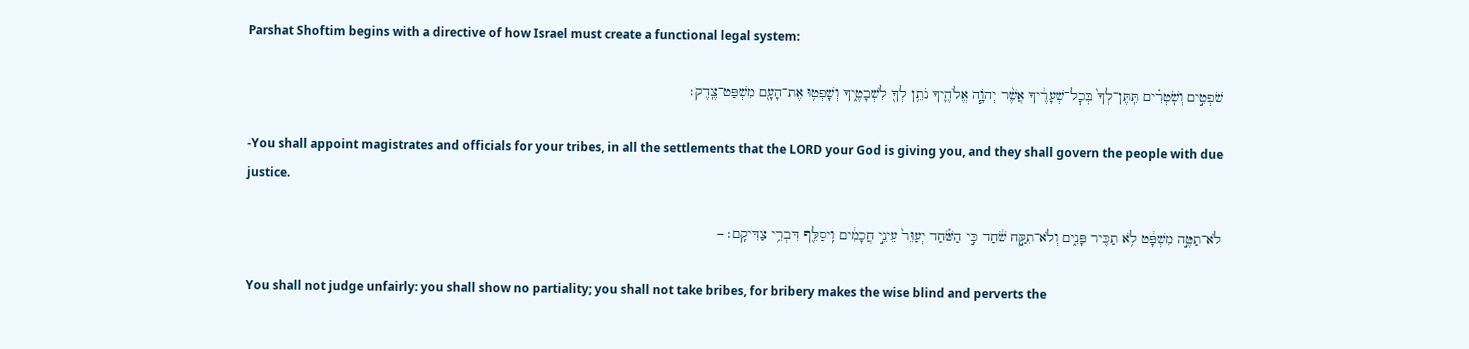Parshat Shoftim begins with a directive of how Israel must create a functional legal system:

שֹׁפְטִ֣ים וְשֹֽׁטְרִ֗ים תִּֽתֶּן־לְךָ֙ בְּכׇל־שְׁעָרֶ֔יךָ אֲשֶׁ֨ר יְהֹוָ֧ה אֱלֹהֶ֛יךָ נֹתֵ֥ן לְךָ֖ לִשְׁבָטֶ֑יךָ וְשָׁפְט֥וּ אֶת־הָעָ֖ם מִשְׁפַּט־צֶֽדֶק׃

-You shall appoint magistrates and officials for your tribes, in all the settlements that the LORD your God is giving you, and they shall govern the people with due justice.

לֹא־תַטֶּ֣ה מִשְׁפָּ֔ט לֹ֥א תַכִּ֖יר פָּנִ֑ים וְלֹא־תִקַּ֣ח שֹׁ֔חַד כִּ֣י הַשֹּׁ֗חַד יְעַוֵּר֙ עֵינֵ֣י חֲכָמִ֔ים וִֽיסַלֵּ֖ף דִּבְרֵ֥י צַדִּיקִֽם׃ –

You shall not judge unfairly: you shall show no partiality; you shall not take bribes, for bribery makes the wise blind and perverts the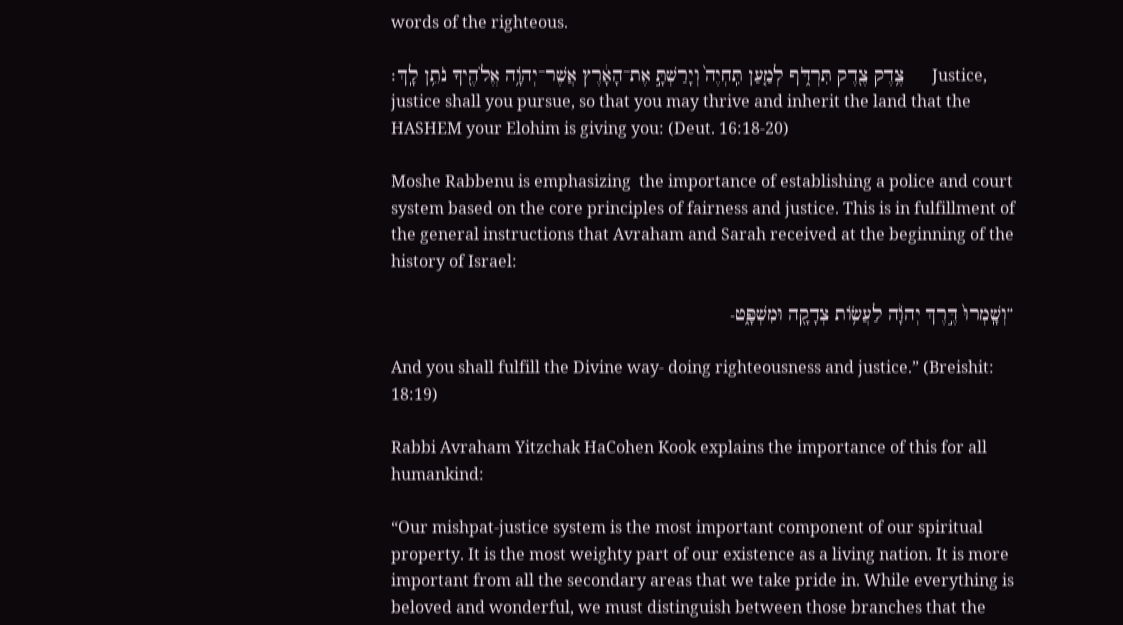words of the righteous.

צֶ֥דֶק צֶ֖דֶק תִּרְדֹּ֑ף לְמַ֤עַן תִּֽחְיֶה֙ וְיָרַשְׁתָּ֣ אֶת־הָאָ֔רֶץ אֲשֶׁר־יְהֹוָ֥ה אֱלֹהֶ֖יךָ נֹתֵ֥ן לָֽךְ׃     Justice, justice shall you pursue, so that you may thrive and inherit the land that the HASHEM your Elohim is giving you: (Deut. 16:18-20)

Moshe Rabbenu is emphasizing  the importance of establishing a police and court system based on the core principles of fairness and justice. This is in fulfillment of the general instructions that Avraham and Sarah received at the beginning of the history of Israel:

“וְשָֽׁמְרוּ֙ דֶּ֣רֶךְ יְהֹוָ֔ה לַעֲשׂ֥וֹת צְדָקָ֖ה וּמִשְׁפָּ֑ט-

And you shall fulfill the Divine way- doing righteousness and justice.” (Breishit: 18:19)

Rabbi Avraham Yitzchak HaCohen Kook explains the importance of this for all humankind:

“Our mishpat-justice system is the most important component of our spiritual property. It is the most weighty part of our existence as a living nation. It is more important from all the secondary areas that we take pride in. While everything is beloved and wonderful, we must distinguish between those branches that the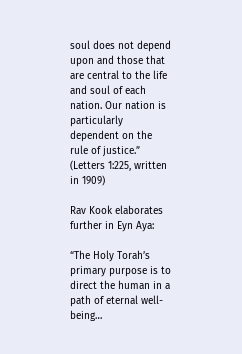soul does not depend upon and those that are central to the life and soul of each nation. Our nation is particularly dependent on the rule of justice.” (Letters 1:225, written in 1909)

Rav Kook elaborates further in Eyn Aya:

“The Holy Torah’s primary purpose is to direct the human in a path of eternal well-being…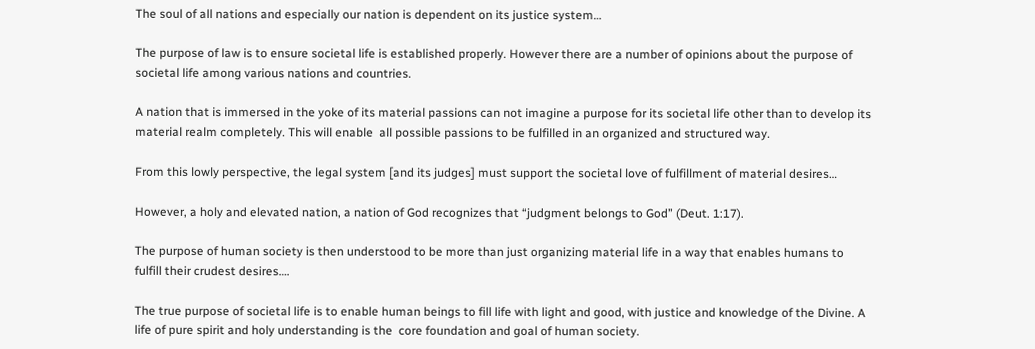The soul of all nations and especially our nation is dependent on its justice system…

The purpose of law is to ensure societal life is established properly. However there are a number of opinions about the purpose of societal life among various nations and countries.

A nation that is immersed in the yoke of its material passions can not imagine a purpose for its societal life other than to develop its material realm completely. This will enable  all possible passions to be fulfilled in an organized and structured way.

From this lowly perspective, the legal system [and its judges] must support the societal love of fulfillment of material desires…

However, a holy and elevated nation, a nation of God recognizes that “judgment belongs to God” (Deut. 1:17).

The purpose of human society is then understood to be more than just organizing material life in a way that enables humans to fulfill their crudest desires….

The true purpose of societal life is to enable human beings to fill life with light and good, with justice and knowledge of the Divine. A life of pure spirit and holy understanding is the  core foundation and goal of human society.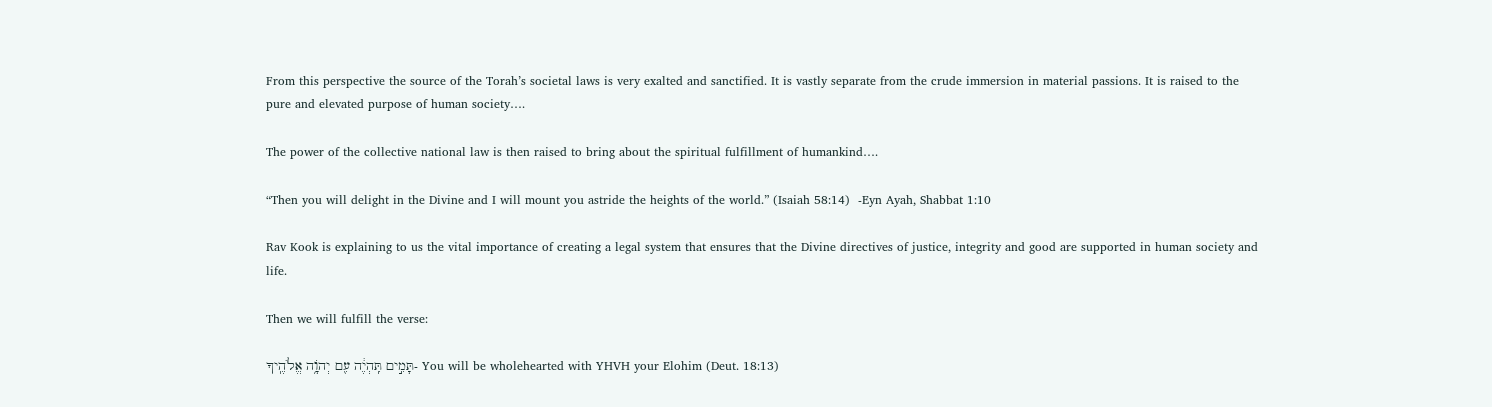From this perspective the source of the Torah’s societal laws is very exalted and sanctified. It is vastly separate from the crude immersion in material passions. It is raised to the pure and elevated purpose of human society….

The power of the collective national law is then raised to bring about the spiritual fulfillment of humankind….

“Then you will delight in the Divine and I will mount you astride the heights of the world.” (Isaiah 58:14)  -Eyn Ayah, Shabbat 1:10

Rav Kook is explaining to us the vital importance of creating a legal system that ensures that the Divine directives of justice, integrity and good are supported in human society and life.

Then we will fulfill the verse:

תָּמִ֣ים תִּֽהְיֶ֔ה עִ֖ם יְהֹוָ֥ה אֱלֹהֶֽיךָ- You will be wholehearted with YHVH your Elohim (Deut. 18:13)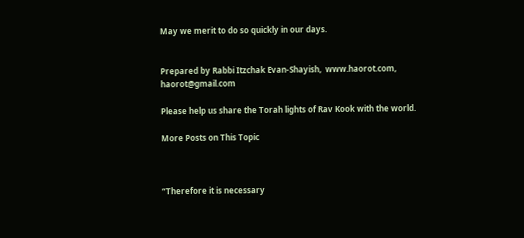May we merit to do so quickly in our days.


Prepared by Rabbi Itzchak Evan-Shayish,  www.haorot.com, haorot@gmail.com

Please help us share the Torah lights of Rav Kook with the world.

More Posts on This Topic



“Therefore it is necessary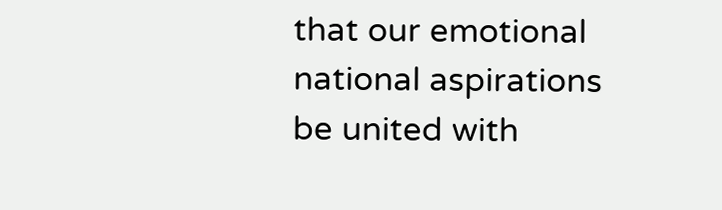that our emotional national aspirations be united with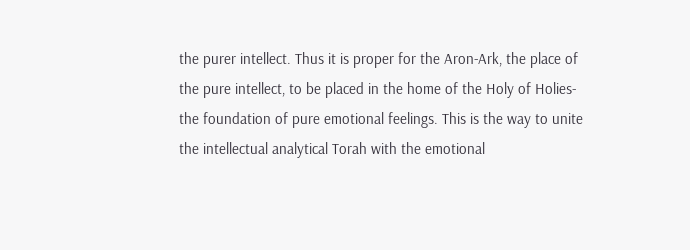the purer intellect. Thus it is proper for the Aron-Ark, the place of the pure intellect, to be placed in the home of the Holy of Holies- the foundation of pure emotional feelings. This is the way to unite the intellectual analytical Torah with the emotional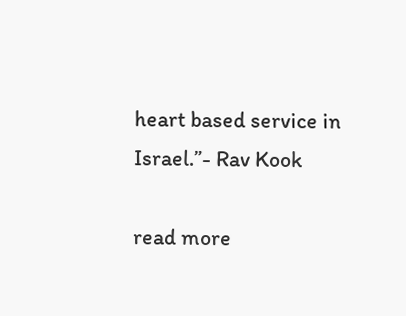heart based service in Israel.”- Rav Kook

read more